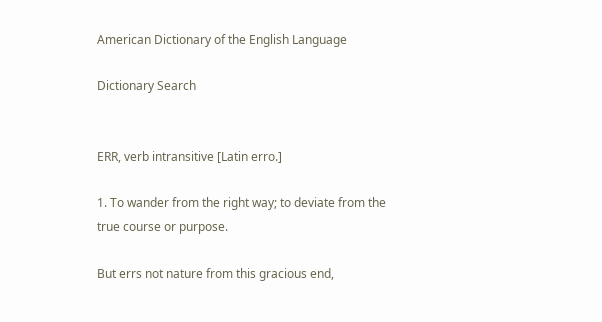American Dictionary of the English Language

Dictionary Search


ERR, verb intransitive [Latin erro.]

1. To wander from the right way; to deviate from the true course or purpose.

But errs not nature from this gracious end,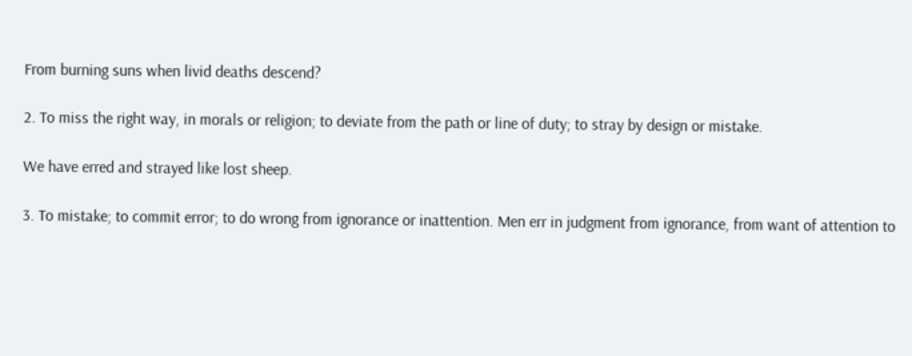From burning suns when livid deaths descend?

2. To miss the right way, in morals or religion; to deviate from the path or line of duty; to stray by design or mistake.

We have erred and strayed like lost sheep.

3. To mistake; to commit error; to do wrong from ignorance or inattention. Men err in judgment from ignorance, from want of attention to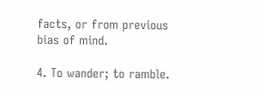facts, or from previous bias of mind.

4. To wander; to ramble.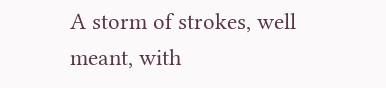A storm of strokes, well meant, with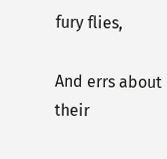fury flies,

And errs about their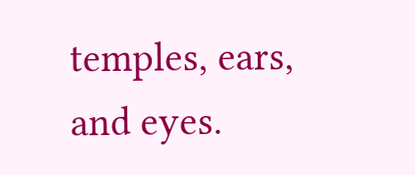temples, ears, and eyes.